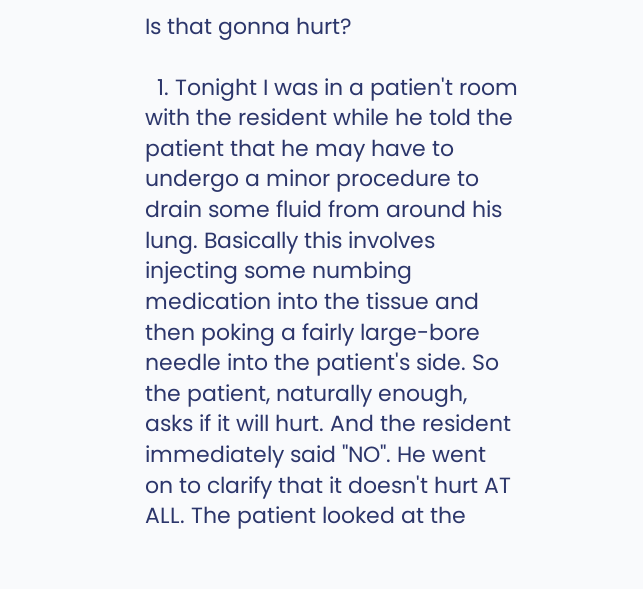Is that gonna hurt?

  1. Tonight I was in a patien't room with the resident while he told the patient that he may have to undergo a minor procedure to drain some fluid from around his lung. Basically this involves injecting some numbing medication into the tissue and then poking a fairly large-bore needle into the patient's side. So the patient, naturally enough, asks if it will hurt. And the resident immediately said "NO". He went on to clarify that it doesn't hurt AT ALL. The patient looked at the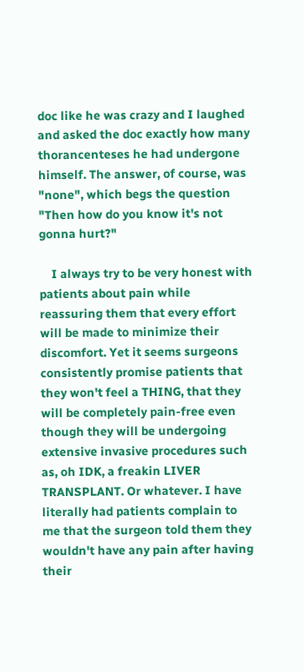doc like he was crazy and I laughed and asked the doc exactly how many thorancenteses he had undergone himself. The answer, of course, was "none", which begs the question "Then how do you know it's not gonna hurt?"

    I always try to be very honest with patients about pain while reassuring them that every effort will be made to minimize their discomfort. Yet it seems surgeons consistently promise patients that they won't feel a THING, that they will be completely pain-free even though they will be undergoing extensive invasive procedures such as, oh IDK, a freakin LIVER TRANSPLANT. Or whatever. I have literally had patients complain to me that the surgeon told them they wouldn't have any pain after having their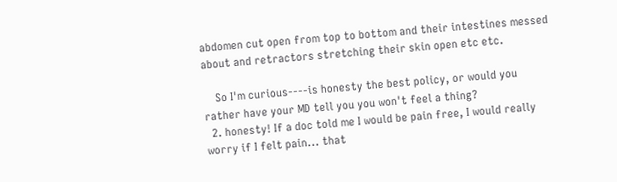abdomen cut open from top to bottom and their intestines messed about and retractors stretching their skin open etc etc.

    So I'm curious----is honesty the best policy, or would you rather have your MD tell you you won't feel a thing?
  2. honesty! If a doc told me I would be pain free, I would really worry if I felt pain... that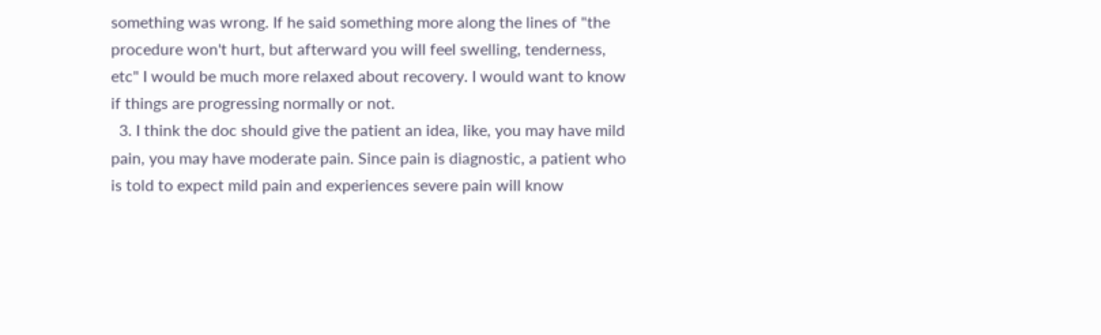something was wrong. If he said something more along the lines of "the procedure won't hurt, but afterward you will feel swelling, tenderness, etc" I would be much more relaxed about recovery. I would want to know if things are progressing normally or not.
  3. I think the doc should give the patient an idea, like, you may have mild pain, you may have moderate pain. Since pain is diagnostic, a patient who is told to expect mild pain and experiences severe pain will know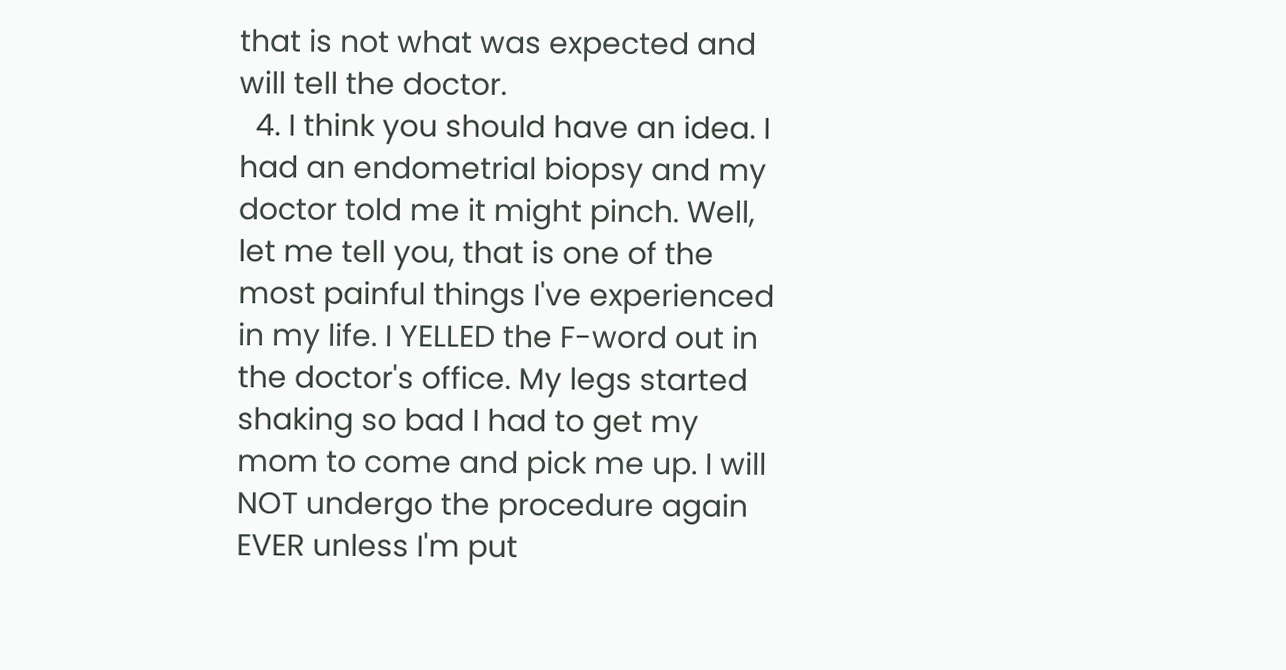that is not what was expected and will tell the doctor.
  4. I think you should have an idea. I had an endometrial biopsy and my doctor told me it might pinch. Well, let me tell you, that is one of the most painful things I've experienced in my life. I YELLED the F-word out in the doctor's office. My legs started shaking so bad I had to get my mom to come and pick me up. I will NOT undergo the procedure again EVER unless I'm put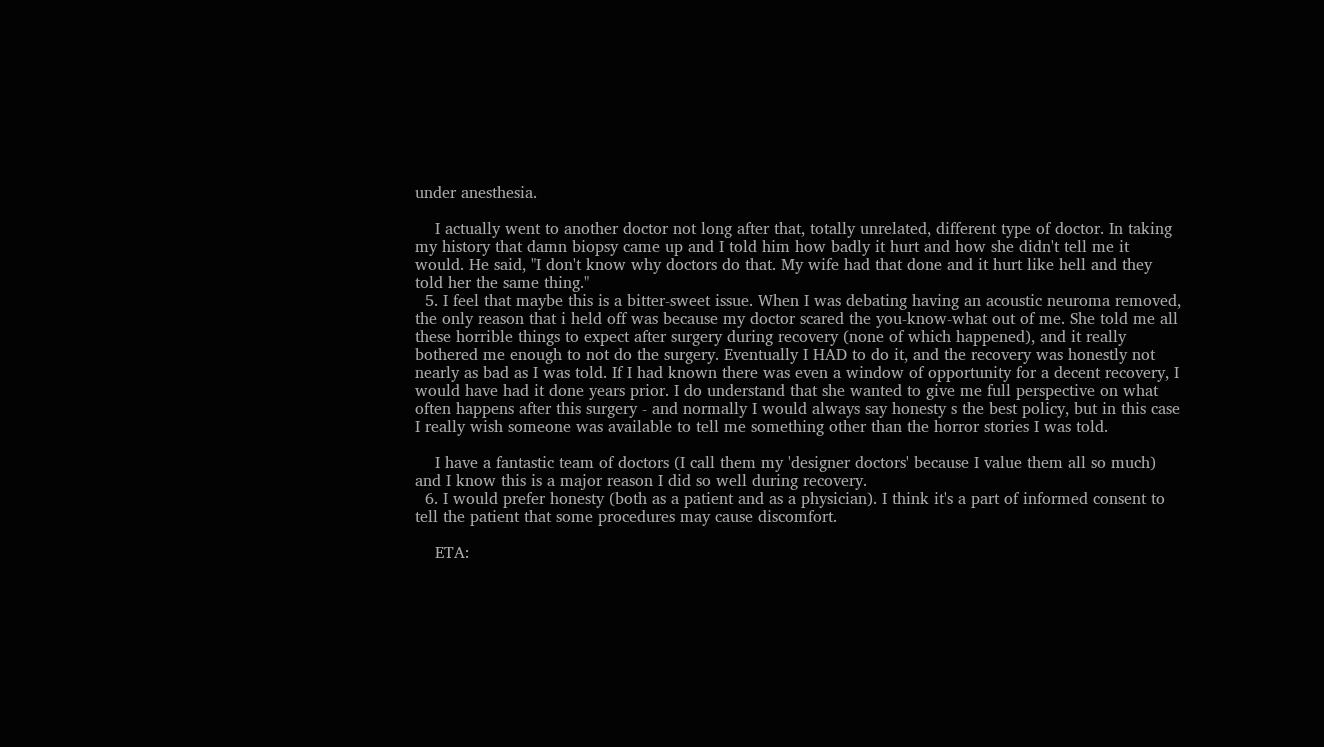under anesthesia.

    I actually went to another doctor not long after that, totally unrelated, different type of doctor. In taking my history that damn biopsy came up and I told him how badly it hurt and how she didn't tell me it would. He said, "I don't know why doctors do that. My wife had that done and it hurt like hell and they told her the same thing."
  5. I feel that maybe this is a bitter-sweet issue. When I was debating having an acoustic neuroma removed, the only reason that i held off was because my doctor scared the you-know-what out of me. She told me all these horrible things to expect after surgery during recovery (none of which happened), and it really bothered me enough to not do the surgery. Eventually I HAD to do it, and the recovery was honestly not nearly as bad as I was told. If I had known there was even a window of opportunity for a decent recovery, I would have had it done years prior. I do understand that she wanted to give me full perspective on what often happens after this surgery - and normally I would always say honesty s the best policy, but in this case I really wish someone was available to tell me something other than the horror stories I was told.

    I have a fantastic team of doctors (I call them my 'designer doctors' because I value them all so much) and I know this is a major reason I did so well during recovery.
  6. I would prefer honesty (both as a patient and as a physician). I think it's a part of informed consent to tell the patient that some procedures may cause discomfort.

    ETA: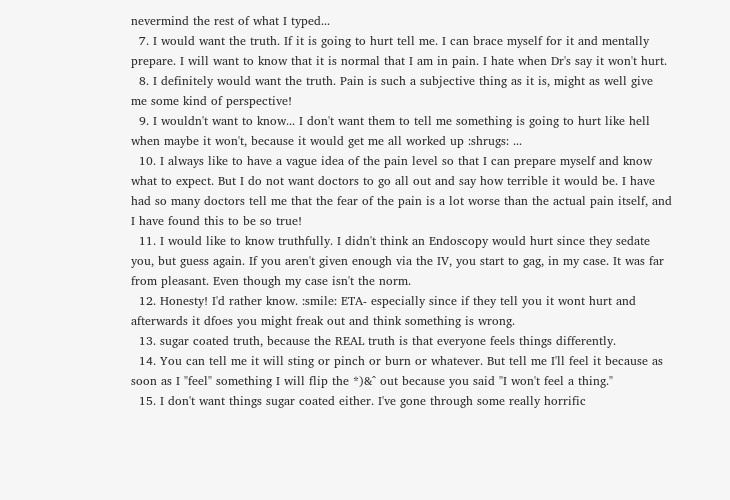nevermind the rest of what I typed...
  7. I would want the truth. If it is going to hurt tell me. I can brace myself for it and mentally prepare. I will want to know that it is normal that I am in pain. I hate when Dr's say it won't hurt.
  8. I definitely would want the truth. Pain is such a subjective thing as it is, might as well give me some kind of perspective!
  9. I wouldn't want to know... I don't want them to tell me something is going to hurt like hell when maybe it won't, because it would get me all worked up :shrugs: ...
  10. I always like to have a vague idea of the pain level so that I can prepare myself and know what to expect. But I do not want doctors to go all out and say how terrible it would be. I have had so many doctors tell me that the fear of the pain is a lot worse than the actual pain itself, and I have found this to be so true!
  11. I would like to know truthfully. I didn't think an Endoscopy would hurt since they sedate you, but guess again. If you aren't given enough via the IV, you start to gag, in my case. It was far from pleasant. Even though my case isn't the norm.
  12. Honesty! I'd rather know. :smile: ETA- especially since if they tell you it wont hurt and afterwards it dfoes you might freak out and think something is wrong.
  13. sugar coated truth, because the REAL truth is that everyone feels things differently.
  14. You can tell me it will sting or pinch or burn or whatever. But tell me I'll feel it because as soon as I "feel" something I will flip the *)&^ out because you said "I won't feel a thing."
  15. I don't want things sugar coated either. I've gone through some really horrific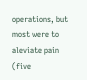operations, but most were to aleviate pain (five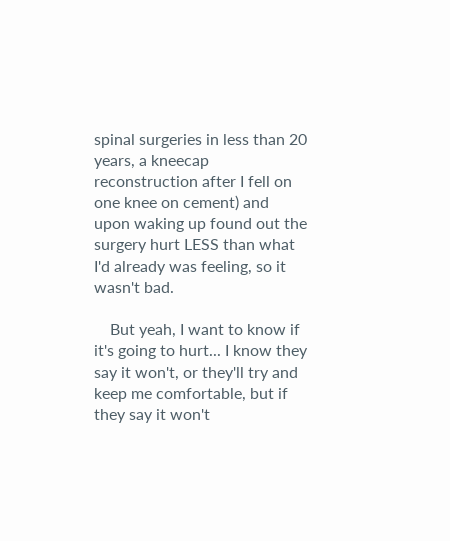spinal surgeries in less than 20 years, a kneecap reconstruction after I fell on one knee on cement) and upon waking up found out the surgery hurt LESS than what I'd already was feeling, so it wasn't bad.

    But yeah, I want to know if it's going to hurt... I know they say it won't, or they'll try and keep me comfortable, but if they say it won't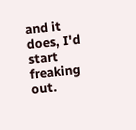and it does, I'd start freaking out.